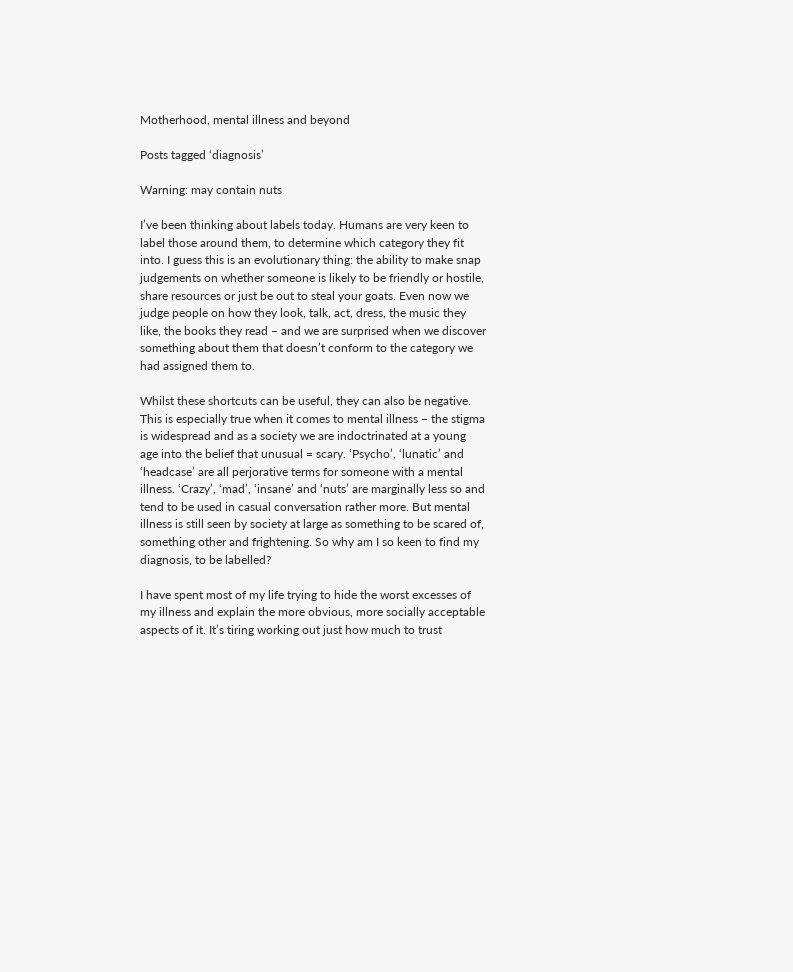Motherhood, mental illness and beyond

Posts tagged ‘diagnosis’

Warning: may contain nuts

I’ve been thinking about labels today. Humans are very keen to label those around them, to determine which category they fit into. I guess this is an evolutionary thing: the ability to make snap judgements on whether someone is likely to be friendly or hostile, share resources or just be out to steal your goats. Even now we judge people on how they look, talk, act, dress, the music they like, the books they read – and we are surprised when we discover something about them that doesn’t conform to the category we had assigned them to.

Whilst these shortcuts can be useful, they can also be negative. This is especially true when it comes to mental illness – the stigma is widespread and as a society we are indoctrinated at a young age into the belief that unusual = scary. ‘Psycho’, ‘lunatic’ and ‘headcase’ are all perjorative terms for someone with a mental illness. ‘Crazy’, ‘mad’, ‘insane’ and ‘nuts’ are marginally less so and tend to be used in casual conversation rather more. But mental illness is still seen by society at large as something to be scared of, something other and frightening. So why am I so keen to find my diagnosis, to be labelled?

I have spent most of my life trying to hide the worst excesses of my illness and explain the more obvious, more socially acceptable aspects of it. It’s tiring working out just how much to trust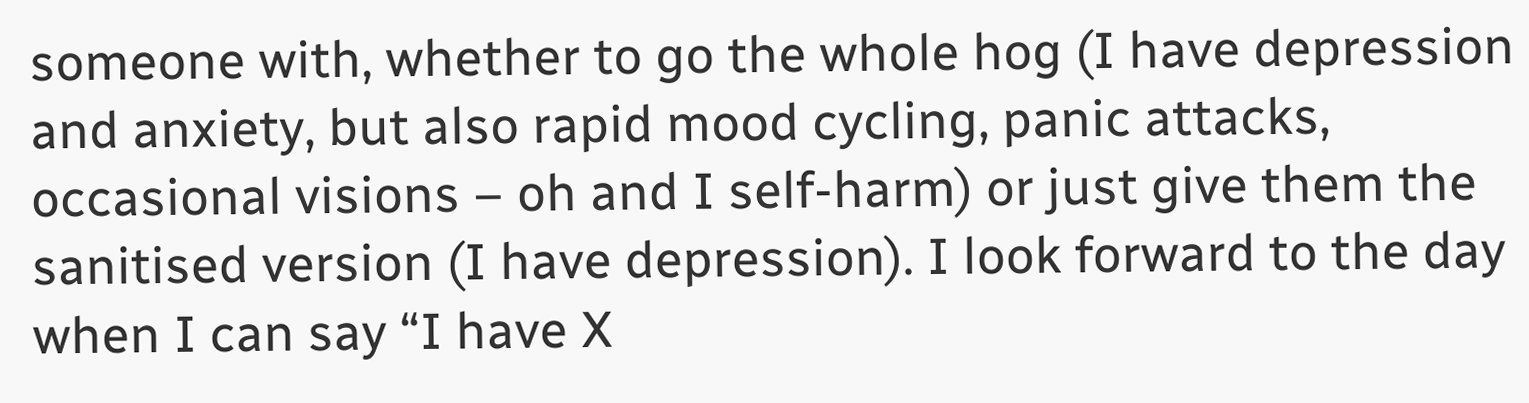someone with, whether to go the whole hog (I have depression and anxiety, but also rapid mood cycling, panic attacks, occasional visions – oh and I self-harm) or just give them the sanitised version (I have depression). I look forward to the day when I can say “I have X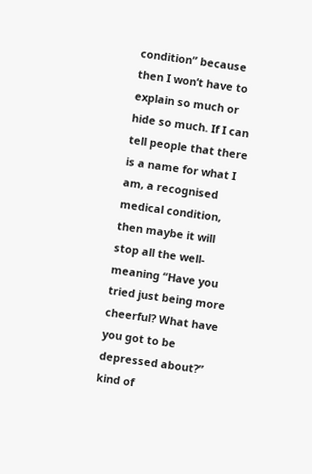condition” because then I won’t have to explain so much or hide so much. If I can tell people that there is a name for what I am, a recognised medical condition, then maybe it will stop all the well-meaning “Have you tried just being more cheerful? What have you got to be depressed about?” kind of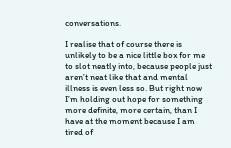conversations.

I realise that of course there is unlikely to be a nice little box for me to slot neatly into, because people just aren’t neat like that and mental illness is even less so. But right now I’m holding out hope for something more definite, more certain, than I have at the moment because I am tired of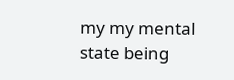my my mental state being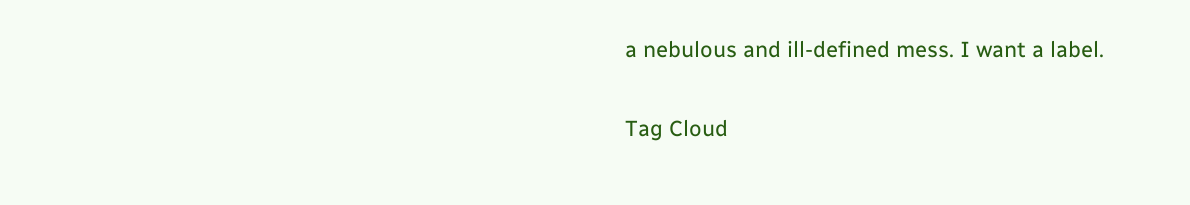a nebulous and ill-defined mess. I want a label.

Tag Cloud